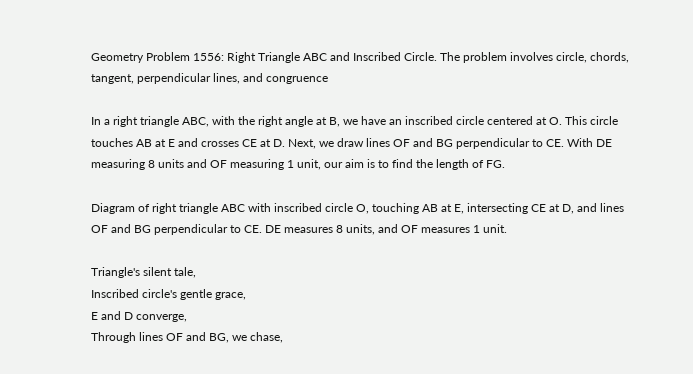Geometry Problem 1556: Right Triangle ABC and Inscribed Circle. The problem involves circle, chords, tangent, perpendicular lines, and congruence

In a right triangle ABC, with the right angle at B, we have an inscribed circle centered at O. This circle touches AB at E and crosses CE at D. Next, we draw lines OF and BG perpendicular to CE. With DE measuring 8 units and OF measuring 1 unit, our aim is to find the length of FG.

Diagram of right triangle ABC with inscribed circle O, touching AB at E, intersecting CE at D, and lines OF and BG perpendicular to CE. DE measures 8 units, and OF measures 1 unit.

Triangle's silent tale,
Inscribed circle's gentle grace,
E and D converge,
Through lines OF and BG, we chase,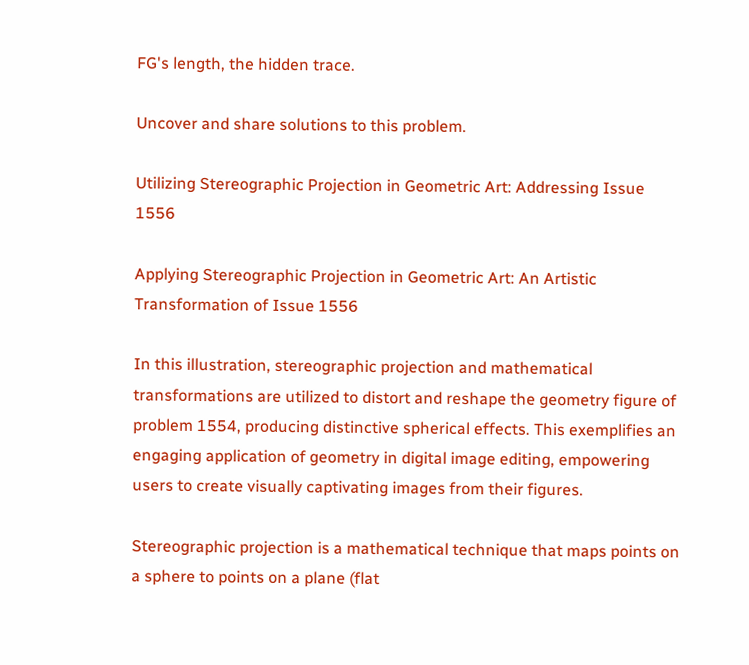FG's length, the hidden trace.

Uncover and share solutions to this problem.

Utilizing Stereographic Projection in Geometric Art: Addressing Issue 1556

Applying Stereographic Projection in Geometric Art: An Artistic Transformation of Issue 1556

In this illustration, stereographic projection and mathematical transformations are utilized to distort and reshape the geometry figure of problem 1554, producing distinctive spherical effects. This exemplifies an engaging application of geometry in digital image editing, empowering users to create visually captivating images from their figures.

Stereographic projection is a mathematical technique that maps points on a sphere to points on a plane (flat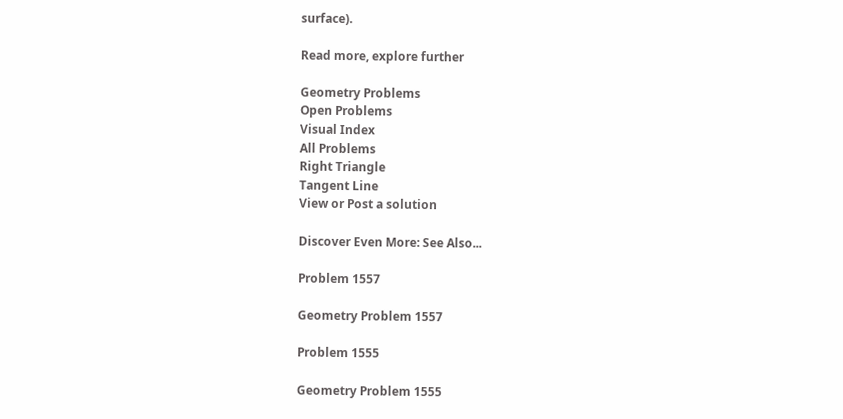surface).

Read more, explore further

Geometry Problems
Open Problems
Visual Index
All Problems
Right Triangle
Tangent Line
View or Post a solution

Discover Even More: See Also...

Problem 1557

Geometry Problem 1557

Problem 1555

Geometry Problem 1555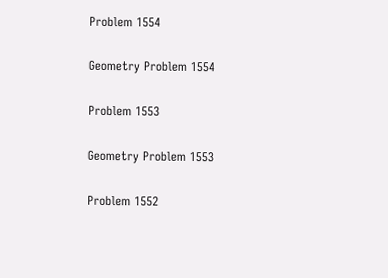Problem 1554

Geometry Problem 1554

Problem 1553

Geometry Problem 1553

Problem 1552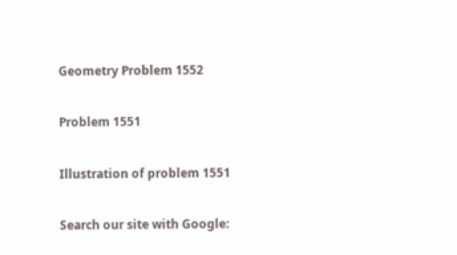Geometry Problem 1552

Problem 1551

Illustration of problem 1551

Search our site with Google: